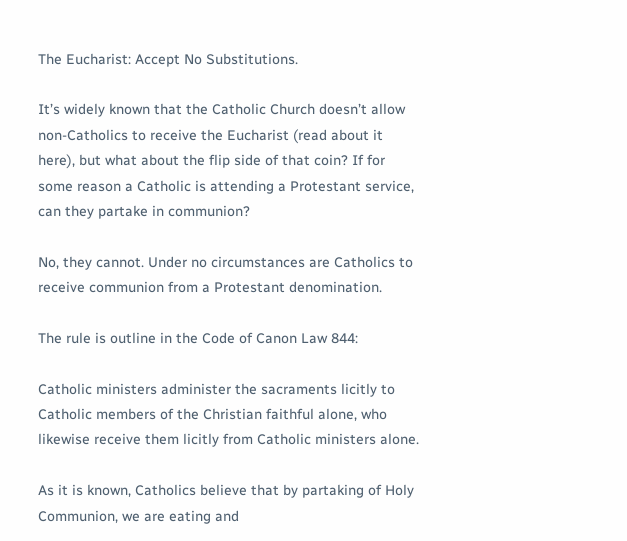The Eucharist: Accept No Substitutions.

It’s widely known that the Catholic Church doesn’t allow non-Catholics to receive the Eucharist (read about it here), but what about the flip side of that coin? If for some reason a Catholic is attending a Protestant service, can they partake in communion?

No, they cannot. Under no circumstances are Catholics to receive communion from a Protestant denomination.

The rule is outline in the Code of Canon Law 844:

Catholic ministers administer the sacraments licitly to Catholic members of the Christian faithful alone, who likewise receive them licitly from Catholic ministers alone.

As it is known, Catholics believe that by partaking of Holy Communion, we are eating and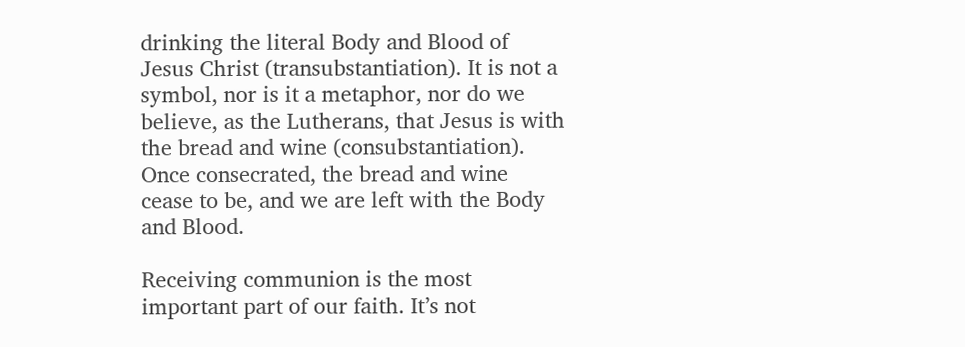drinking the literal Body and Blood of Jesus Christ (transubstantiation). It is not a symbol, nor is it a metaphor, nor do we believe, as the Lutherans, that Jesus is with the bread and wine (consubstantiation). Once consecrated, the bread and wine cease to be, and we are left with the Body and Blood.

Receiving communion is the most important part of our faith. It’s not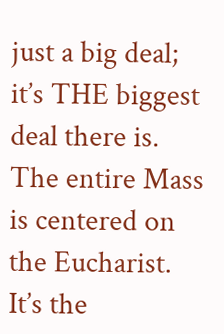just a big deal; it’s THE biggest deal there is. The entire Mass is centered on the Eucharist. It’s the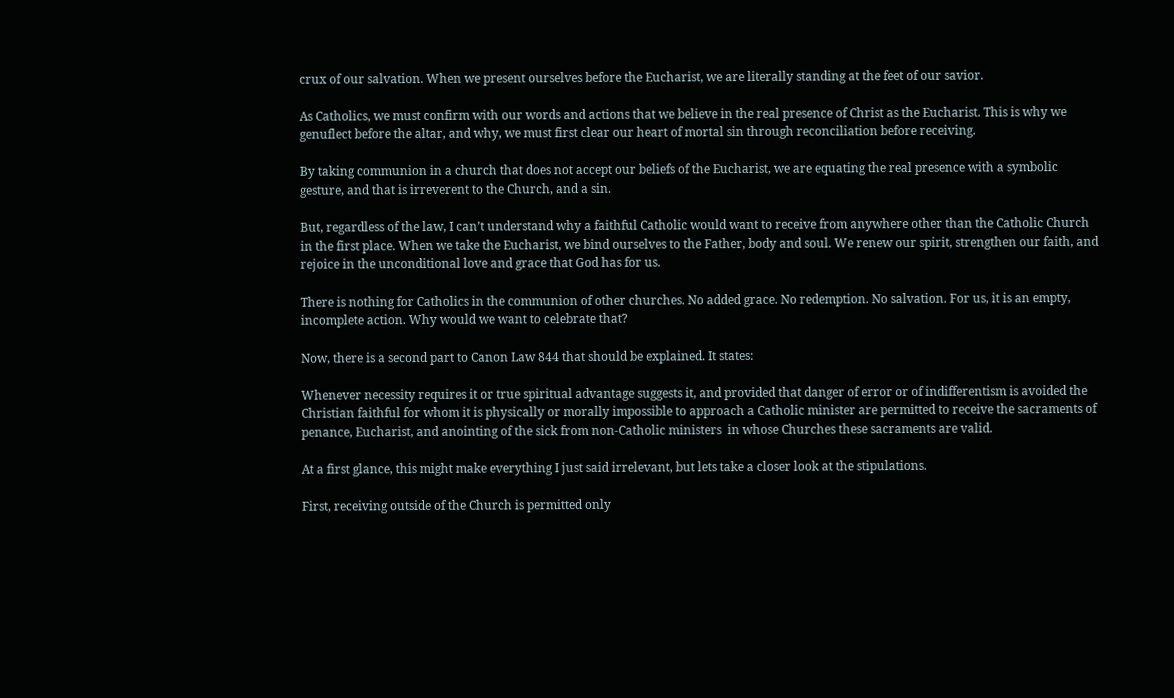crux of our salvation. When we present ourselves before the Eucharist, we are literally standing at the feet of our savior.

As Catholics, we must confirm with our words and actions that we believe in the real presence of Christ as the Eucharist. This is why we genuflect before the altar, and why, we must first clear our heart of mortal sin through reconciliation before receiving.

By taking communion in a church that does not accept our beliefs of the Eucharist, we are equating the real presence with a symbolic gesture, and that is irreverent to the Church, and a sin.

But, regardless of the law, I can’t understand why a faithful Catholic would want to receive from anywhere other than the Catholic Church in the first place. When we take the Eucharist, we bind ourselves to the Father, body and soul. We renew our spirit, strengthen our faith, and rejoice in the unconditional love and grace that God has for us.

There is nothing for Catholics in the communion of other churches. No added grace. No redemption. No salvation. For us, it is an empty, incomplete action. Why would we want to celebrate that?

Now, there is a second part to Canon Law 844 that should be explained. It states:

Whenever necessity requires it or true spiritual advantage suggests it, and provided that danger of error or of indifferentism is avoided the Christian faithful for whom it is physically or morally impossible to approach a Catholic minister are permitted to receive the sacraments of penance, Eucharist, and anointing of the sick from non-Catholic ministers  in whose Churches these sacraments are valid.

At a first glance, this might make everything I just said irrelevant, but lets take a closer look at the stipulations.

First, receiving outside of the Church is permitted only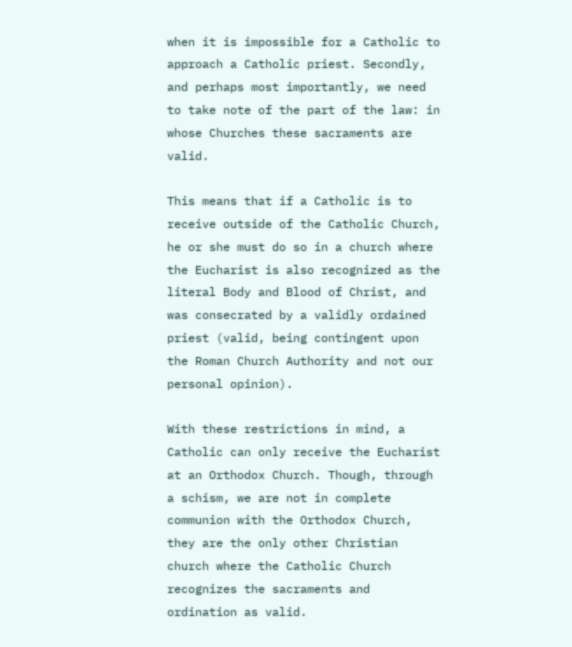when it is impossible for a Catholic to approach a Catholic priest. Secondly, and perhaps most importantly, we need to take note of the part of the law: in whose Churches these sacraments are valid.

This means that if a Catholic is to receive outside of the Catholic Church, he or she must do so in a church where the Eucharist is also recognized as the literal Body and Blood of Christ, and was consecrated by a validly ordained priest (valid, being contingent upon the Roman Church Authority and not our personal opinion).

With these restrictions in mind, a Catholic can only receive the Eucharist at an Orthodox Church. Though, through a schism, we are not in complete communion with the Orthodox Church, they are the only other Christian church where the Catholic Church recognizes the sacraments and ordination as valid.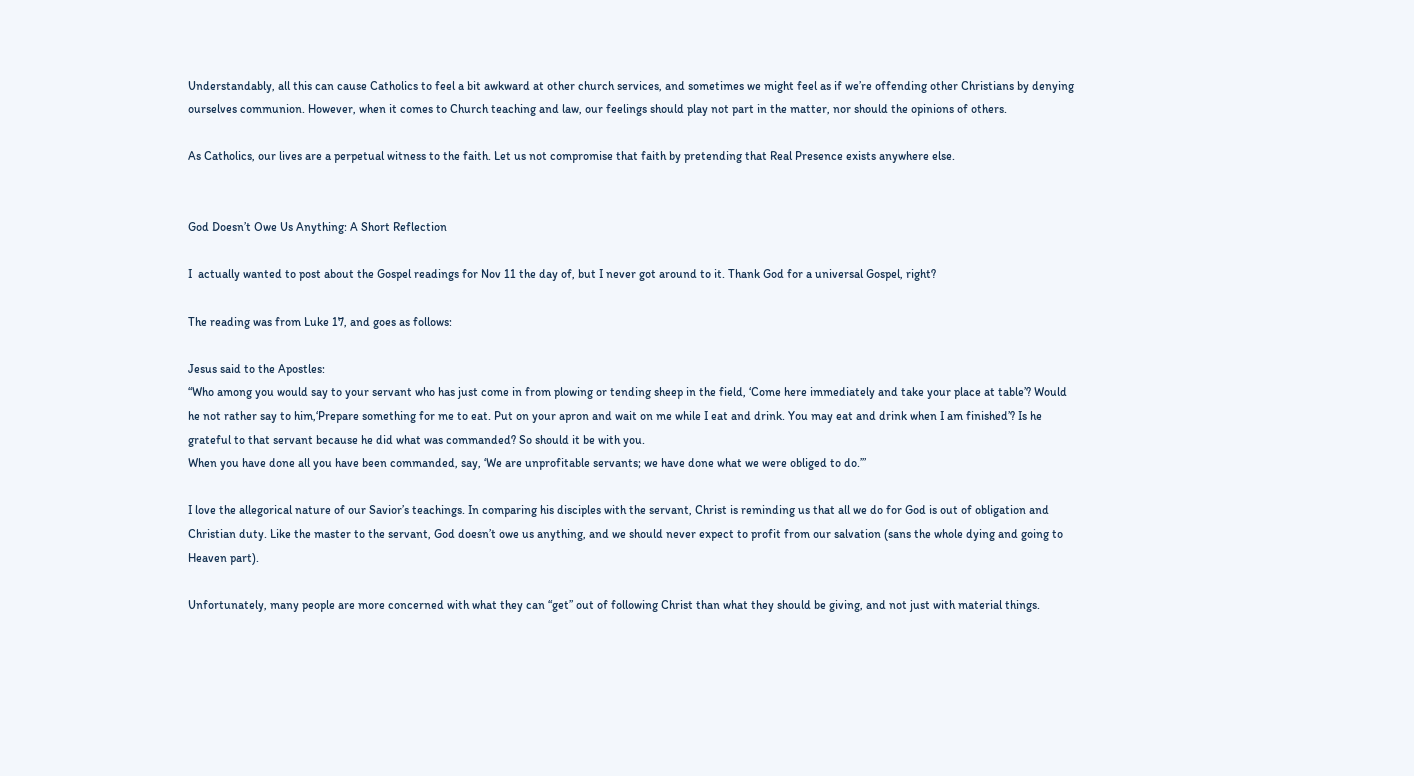Understandably, all this can cause Catholics to feel a bit awkward at other church services, and sometimes we might feel as if we’re offending other Christians by denying ourselves communion. However, when it comes to Church teaching and law, our feelings should play not part in the matter, nor should the opinions of others.

As Catholics, our lives are a perpetual witness to the faith. Let us not compromise that faith by pretending that Real Presence exists anywhere else.


God Doesn’t Owe Us Anything: A Short Reflection

I  actually wanted to post about the Gospel readings for Nov 11 the day of, but I never got around to it. Thank God for a universal Gospel, right?

The reading was from Luke 17, and goes as follows:

Jesus said to the Apostles:
“Who among you would say to your servant who has just come in from plowing or tending sheep in the field, ‘Come here immediately and take your place at table’? Would he not rather say to him,‘Prepare something for me to eat. Put on your apron and wait on me while I eat and drink. You may eat and drink when I am finished’? Is he grateful to that servant because he did what was commanded? So should it be with you.
When you have done all you have been commanded, say, ‘We are unprofitable servants; we have done what we were obliged to do.’”

I love the allegorical nature of our Savior’s teachings. In comparing his disciples with the servant, Christ is reminding us that all we do for God is out of obligation and Christian duty. Like the master to the servant, God doesn’t owe us anything, and we should never expect to profit from our salvation (sans the whole dying and going to Heaven part).

Unfortunately, many people are more concerned with what they can “get” out of following Christ than what they should be giving, and not just with material things.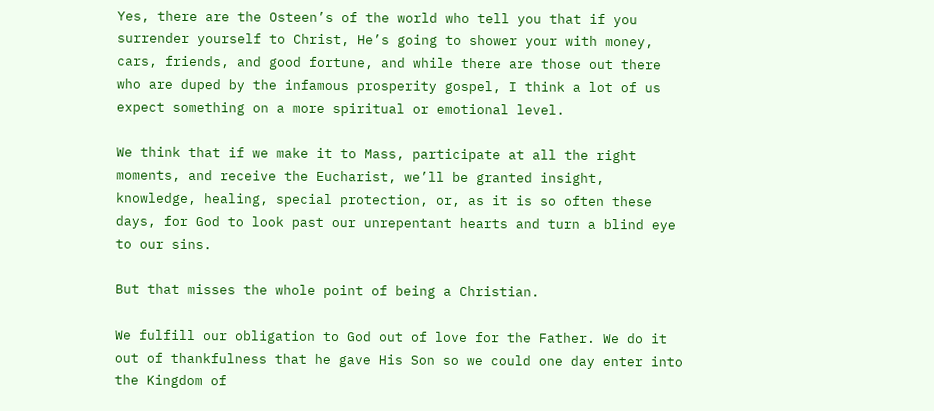Yes, there are the Osteen’s of the world who tell you that if you surrender yourself to Christ, He’s going to shower your with money, cars, friends, and good fortune, and while there are those out there who are duped by the infamous prosperity gospel, I think a lot of us expect something on a more spiritual or emotional level.

We think that if we make it to Mass, participate at all the right moments, and receive the Eucharist, we’ll be granted insight, knowledge, healing, special protection, or, as it is so often these days, for God to look past our unrepentant hearts and turn a blind eye to our sins.

But that misses the whole point of being a Christian.

We fulfill our obligation to God out of love for the Father. We do it out of thankfulness that he gave His Son so we could one day enter into the Kingdom of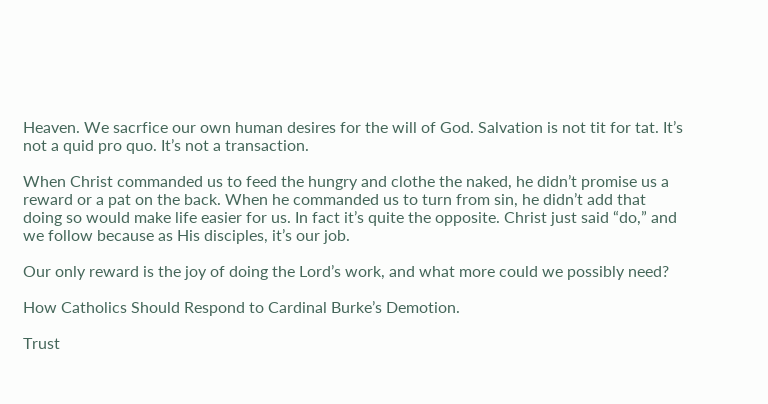Heaven. We sacrfice our own human desires for the will of God. Salvation is not tit for tat. It’s not a quid pro quo. It’s not a transaction.

When Christ commanded us to feed the hungry and clothe the naked, he didn’t promise us a reward or a pat on the back. When he commanded us to turn from sin, he didn’t add that doing so would make life easier for us. In fact it’s quite the opposite. Christ just said “do,” and we follow because as His disciples, it’s our job.

Our only reward is the joy of doing the Lord’s work, and what more could we possibly need?

How Catholics Should Respond to Cardinal Burke’s Demotion.

Trust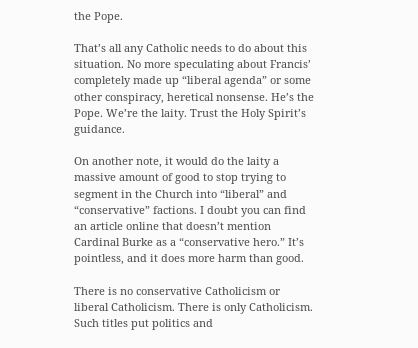the Pope.

That’s all any Catholic needs to do about this situation. No more speculating about Francis’ completely made up “liberal agenda” or some other conspiracy, heretical nonsense. He’s the Pope. We’re the laity. Trust the Holy Spirit’s guidance.

On another note, it would do the laity a massive amount of good to stop trying to segment in the Church into “liberal” and “conservative” factions. I doubt you can find an article online that doesn’t mention Cardinal Burke as a “conservative hero.” It’s pointless, and it does more harm than good.

There is no conservative Catholicism or liberal Catholicism. There is only Catholicism. Such titles put politics and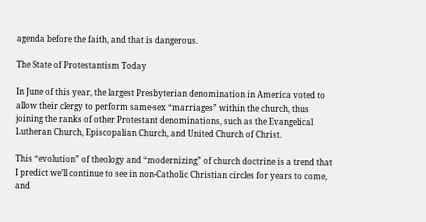agenda before the faith, and that is dangerous.

The State of Protestantism Today

In June of this year, the largest Presbyterian denomination in America voted to allow their clergy to perform same-sex “marriages” within the church, thus joining the ranks of other Protestant denominations, such as the Evangelical Lutheran Church, Episcopalian Church, and United Church of Christ.

This “evolution” of theology and “modernizing” of church doctrine is a trend that I predict we’ll continue to see in non-Catholic Christian circles for years to come, and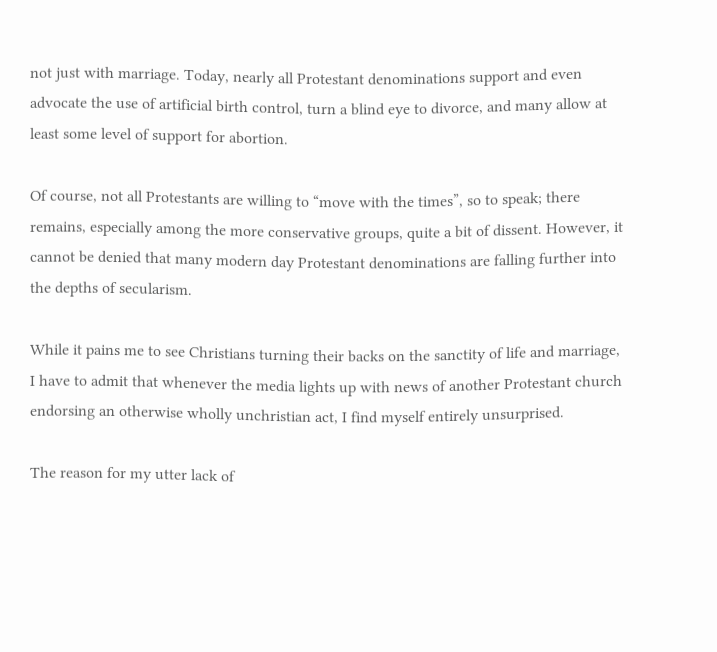not just with marriage. Today, nearly all Protestant denominations support and even advocate the use of artificial birth control, turn a blind eye to divorce, and many allow at least some level of support for abortion.

Of course, not all Protestants are willing to “move with the times”, so to speak; there remains, especially among the more conservative groups, quite a bit of dissent. However, it cannot be denied that many modern day Protestant denominations are falling further into the depths of secularism.

While it pains me to see Christians turning their backs on the sanctity of life and marriage, I have to admit that whenever the media lights up with news of another Protestant church endorsing an otherwise wholly unchristian act, I find myself entirely unsurprised.

The reason for my utter lack of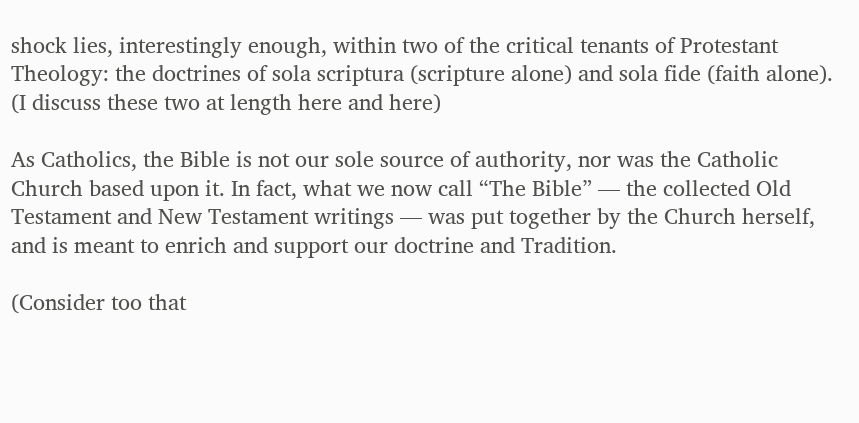shock lies, interestingly enough, within two of the critical tenants of Protestant Theology: the doctrines of sola scriptura (scripture alone) and sola fide (faith alone). (I discuss these two at length here and here)

As Catholics, the Bible is not our sole source of authority, nor was the Catholic Church based upon it. In fact, what we now call “The Bible” — the collected Old Testament and New Testament writings — was put together by the Church herself, and is meant to enrich and support our doctrine and Tradition.

(Consider too that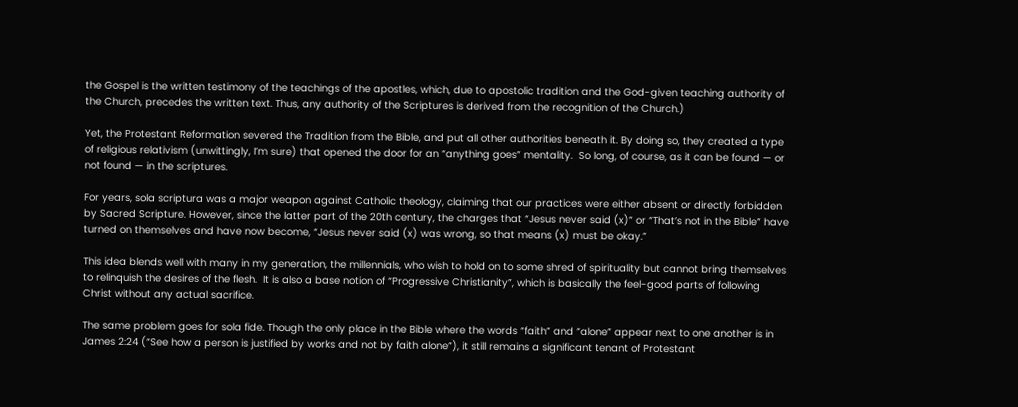the Gospel is the written testimony of the teachings of the apostles, which, due to apostolic tradition and the God-given teaching authority of the Church, precedes the written text. Thus, any authority of the Scriptures is derived from the recognition of the Church.)

Yet, the Protestant Reformation severed the Tradition from the Bible, and put all other authorities beneath it. By doing so, they created a type of religious relativism (unwittingly, I’m sure) that opened the door for an “anything goes” mentality.  So long, of course, as it can be found — or not found — in the scriptures.

For years, sola scriptura was a major weapon against Catholic theology, claiming that our practices were either absent or directly forbidden by Sacred Scripture. However, since the latter part of the 20th century, the charges that “Jesus never said (x)” or “That’s not in the Bible” have turned on themselves and have now become, “Jesus never said (x) was wrong, so that means (x) must be okay.”

This idea blends well with many in my generation, the millennials, who wish to hold on to some shred of spirituality but cannot bring themselves to relinquish the desires of the flesh.  It is also a base notion of “Progressive Christianity”, which is basically the feel-good parts of following Christ without any actual sacrifice.

The same problem goes for sola fide. Though the only place in the Bible where the words “faith” and “alone” appear next to one another is in James 2:24 (“See how a person is justified by works and not by faith alone”), it still remains a significant tenant of Protestant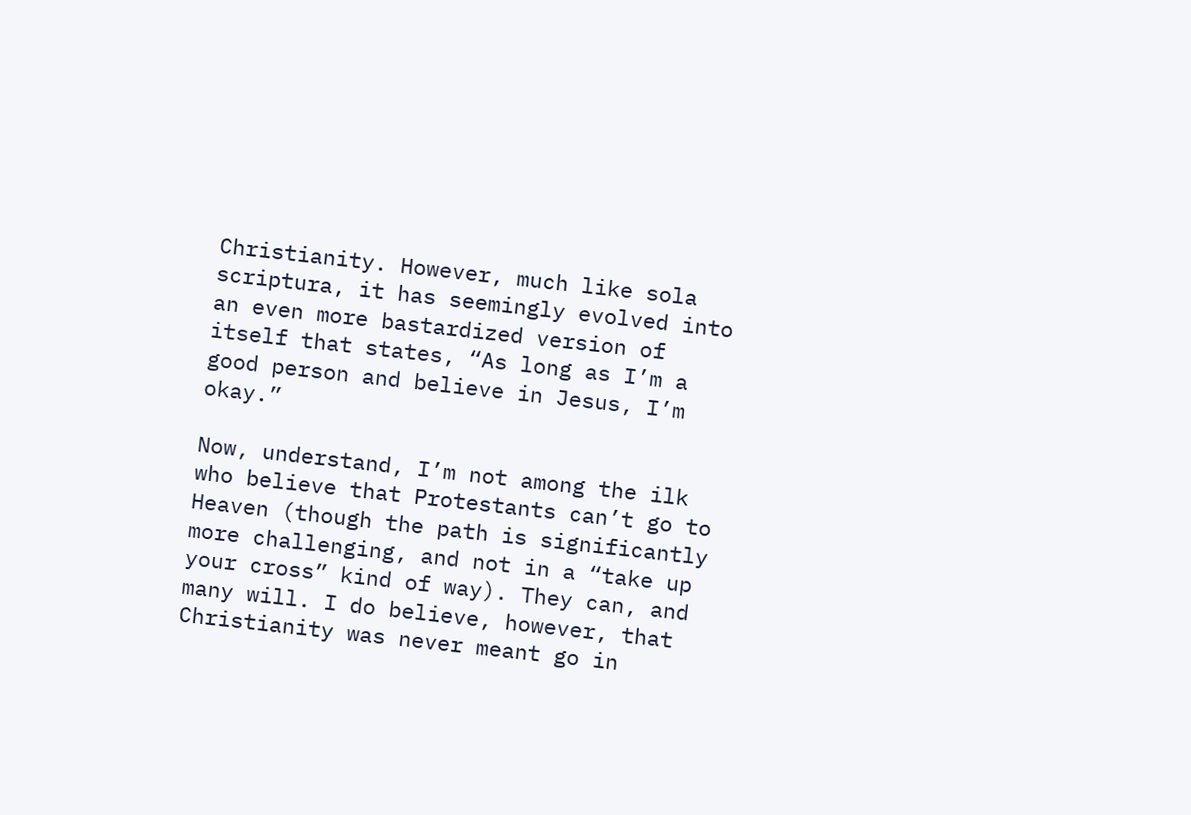Christianity. However, much like sola scriptura, it has seemingly evolved into an even more bastardized version of itself that states, “As long as I’m a good person and believe in Jesus, I’m okay.”

Now, understand, I’m not among the ilk who believe that Protestants can’t go to Heaven (though the path is significantly more challenging, and not in a “take up your cross” kind of way). They can, and many will. I do believe, however, that Christianity was never meant go in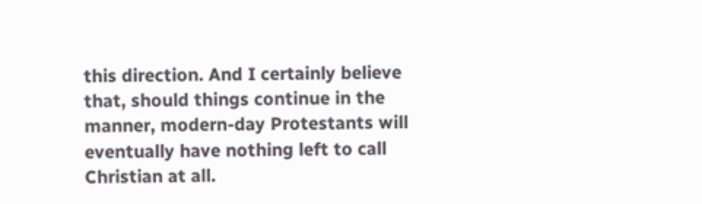this direction. And I certainly believe that, should things continue in the manner, modern-day Protestants will eventually have nothing left to call Christian at all.